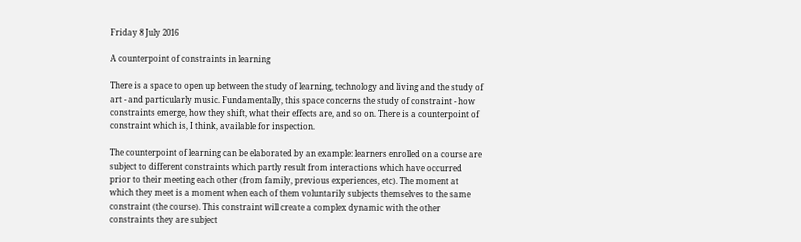Friday 8 July 2016

A counterpoint of constraints in learning

There is a space to open up between the study of learning, technology and living and the study of art - and particularly music. Fundamentally, this space concerns the study of constraint - how constraints emerge, how they shift, what their effects are, and so on. There is a counterpoint of constraint which is, I think, available for inspection.

The counterpoint of learning can be elaborated by an example: learners enrolled on a course are subject to different constraints which partly result from interactions which have occurred prior to their meeting each other (from family, previous experiences, etc). The moment at which they meet is a moment when each of them voluntarily subjects themselves to the same constraint (the course). This constraint will create a complex dynamic with the other constraints they are subject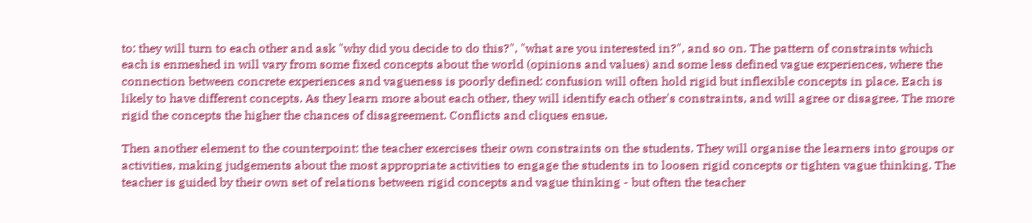to: they will turn to each other and ask "why did you decide to do this?", "what are you interested in?", and so on. The pattern of constraints which each is enmeshed in will vary from some fixed concepts about the world (opinions and values) and some less defined vague experiences, where the connection between concrete experiences and vagueness is poorly defined: confusion will often hold rigid but inflexible concepts in place. Each is likely to have different concepts. As they learn more about each other, they will identify each other's constraints, and will agree or disagree. The more rigid the concepts the higher the chances of disagreement. Conflicts and cliques ensue.

Then another element to the counterpoint: the teacher exercises their own constraints on the students. They will organise the learners into groups or activities, making judgements about the most appropriate activities to engage the students in to loosen rigid concepts or tighten vague thinking. The teacher is guided by their own set of relations between rigid concepts and vague thinking - but often the teacher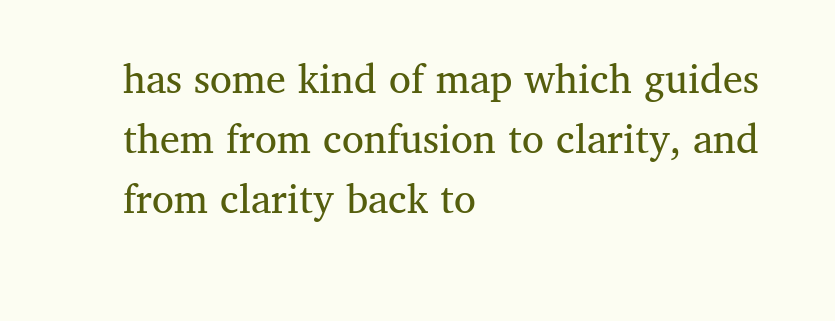has some kind of map which guides them from confusion to clarity, and from clarity back to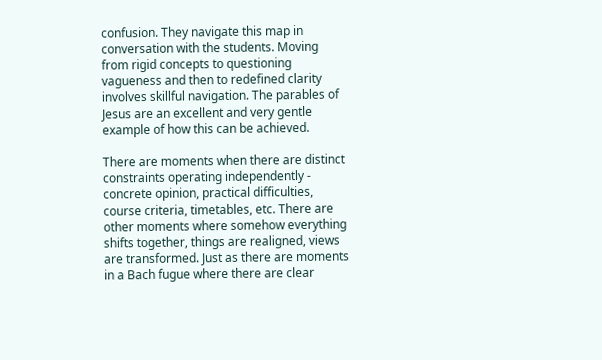confusion. They navigate this map in conversation with the students. Moving from rigid concepts to questioning vagueness and then to redefined clarity involves skillful navigation. The parables of Jesus are an excellent and very gentle example of how this can be achieved.

There are moments when there are distinct constraints operating independently - concrete opinion, practical difficulties, course criteria, timetables, etc. There are other moments where somehow everything shifts together, things are realigned, views are transformed. Just as there are moments in a Bach fugue where there are clear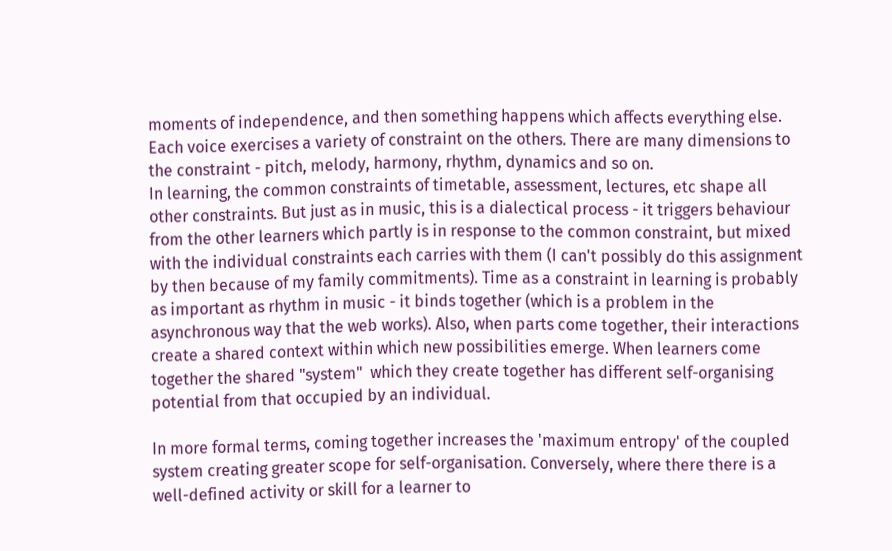moments of independence, and then something happens which affects everything else. Each voice exercises a variety of constraint on the others. There are many dimensions to the constraint - pitch, melody, harmony, rhythm, dynamics and so on.
In learning, the common constraints of timetable, assessment, lectures, etc shape all other constraints. But just as in music, this is a dialectical process - it triggers behaviour from the other learners which partly is in response to the common constraint, but mixed with the individual constraints each carries with them (I can't possibly do this assignment by then because of my family commitments). Time as a constraint in learning is probably as important as rhythm in music - it binds together (which is a problem in the asynchronous way that the web works). Also, when parts come together, their interactions create a shared context within which new possibilities emerge. When learners come together the shared "system"  which they create together has different self-organising potential from that occupied by an individual.

In more formal terms, coming together increases the 'maximum entropy' of the coupled system creating greater scope for self-organisation. Conversely, where there there is a well-defined activity or skill for a learner to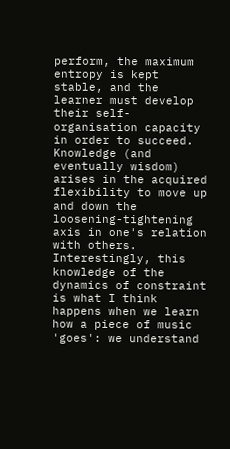perform, the maximum entropy is kept stable, and the learner must develop their self-organisation capacity in order to succeed.  Knowledge (and eventually wisdom) arises in the acquired flexibility to move up and down the loosening-tightening axis in one's relation with others. Interestingly, this knowledge of the dynamics of constraint is what I think happens when we learn how a piece of music 'goes': we understand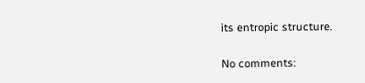its entropic structure.

No comments: